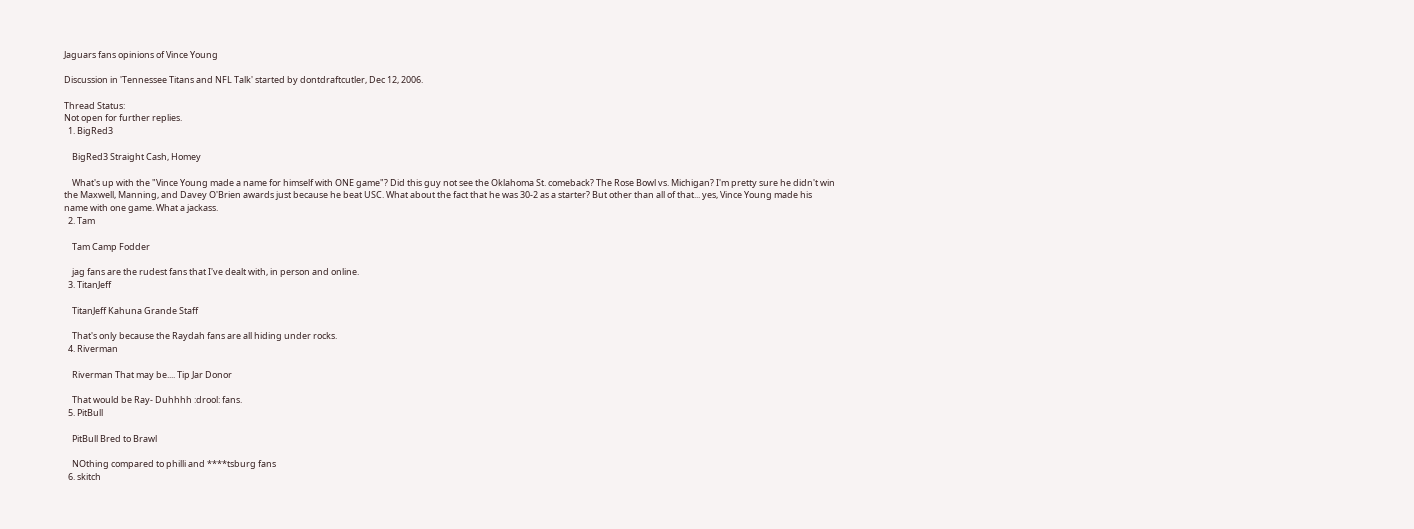Jaguars fans opinions of Vince Young

Discussion in 'Tennessee Titans and NFL Talk' started by dontdraftcutler, Dec 12, 2006.

Thread Status:
Not open for further replies.
  1. BigRed3

    BigRed3 Straight Cash, Homey

    What's up with the "Vince Young made a name for himself with ONE game"? Did this guy not see the Oklahoma St. comeback? The Rose Bowl vs. Michigan? I'm pretty sure he didn't win the Maxwell, Manning, and Davey O'Brien awards just because he beat USC. What about the fact that he was 30-2 as a starter? But other than all of that... yes, Vince Young made his name with one game. What a jackass.
  2. Tam

    Tam Camp Fodder

    jag fans are the rudest fans that I've dealt with, in person and online.
  3. TitanJeff

    TitanJeff Kahuna Grande Staff

    That's only because the Raydah fans are all hiding under rocks.
  4. Riverman

    Riverman That may be.... Tip Jar Donor

    That would be Ray- Duhhhh :drool: fans.
  5. PitBull

    PitBull Bred to Brawl

    NOthing compared to philli and ****tsburg fans
  6. skitch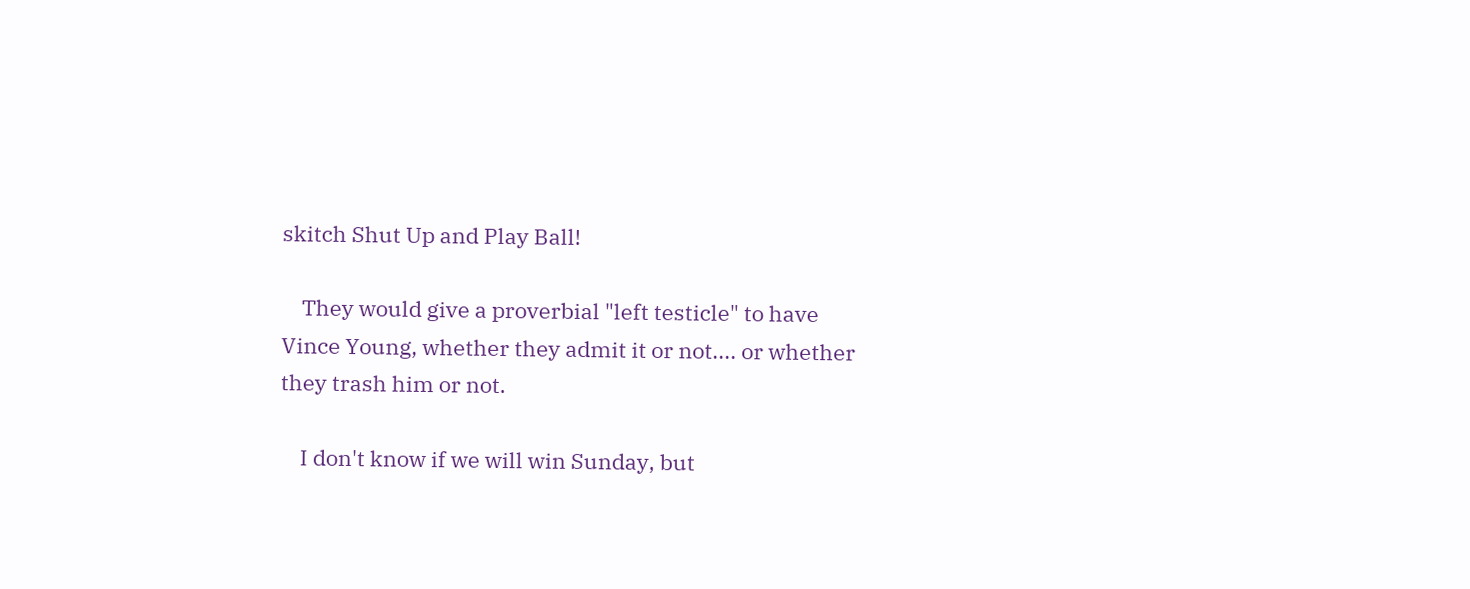skitch Shut Up and Play Ball!

    They would give a proverbial "left testicle" to have Vince Young, whether they admit it or not.... or whether they trash him or not.

    I don't know if we will win Sunday, but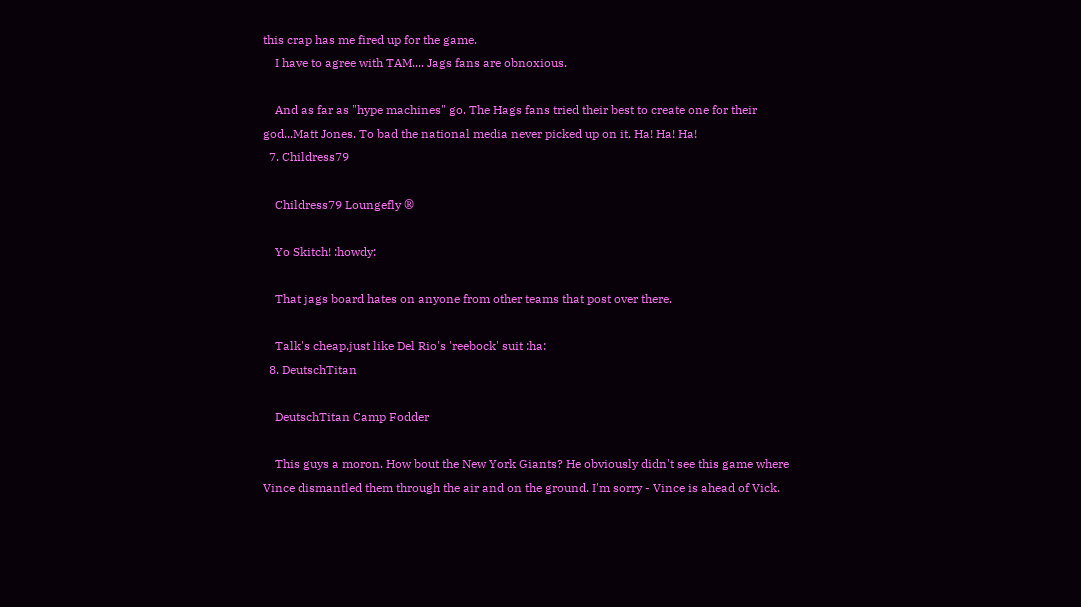this crap has me fired up for the game.
    I have to agree with TAM.... Jags fans are obnoxious.

    And as far as "hype machines" go. The Hags fans tried their best to create one for their god...Matt Jones. To bad the national media never picked up on it. Ha! Ha! Ha!
  7. Childress79

    Childress79 Loungefly ®

    Yo Skitch! :howdy:

    That jags board hates on anyone from other teams that post over there.

    Talk's cheap,just like Del Rio's 'reebock' suit :ha:
  8. DeutschTitan

    DeutschTitan Camp Fodder

    This guys a moron. How bout the New York Giants? He obviously didn't see this game where Vince dismantled them through the air and on the ground. I'm sorry - Vince is ahead of Vick.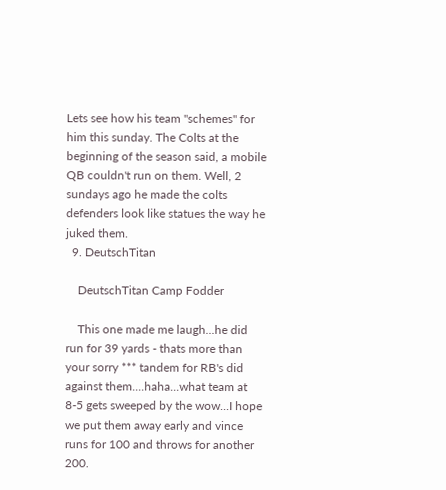Lets see how his team "schemes" for him this sunday. The Colts at the beginning of the season said, a mobile QB couldn't run on them. Well, 2 sundays ago he made the colts defenders look like statues the way he juked them.
  9. DeutschTitan

    DeutschTitan Camp Fodder

    This one made me laugh...he did run for 39 yards - thats more than your sorry *** tandem for RB's did against them....haha...what team at 8-5 gets sweeped by the wow...I hope we put them away early and vince runs for 100 and throws for another 200.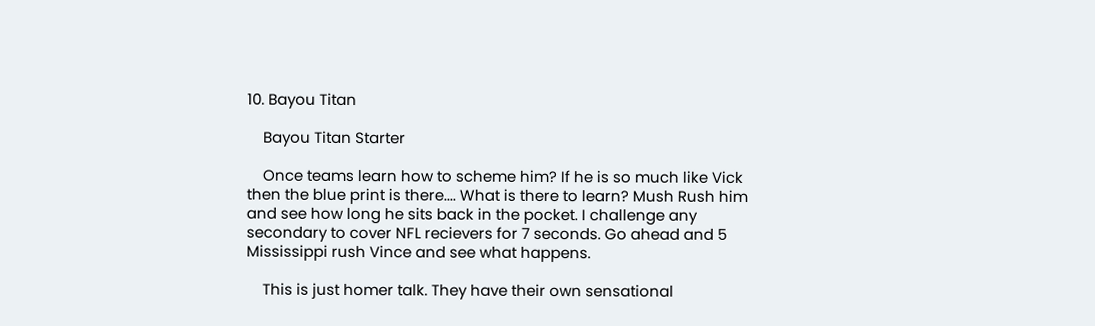10. Bayou Titan

    Bayou Titan Starter

    Once teams learn how to scheme him? If he is so much like Vick then the blue print is there.... What is there to learn? Mush Rush him and see how long he sits back in the pocket. I challenge any secondary to cover NFL recievers for 7 seconds. Go ahead and 5 Mississippi rush Vince and see what happens.

    This is just homer talk. They have their own sensational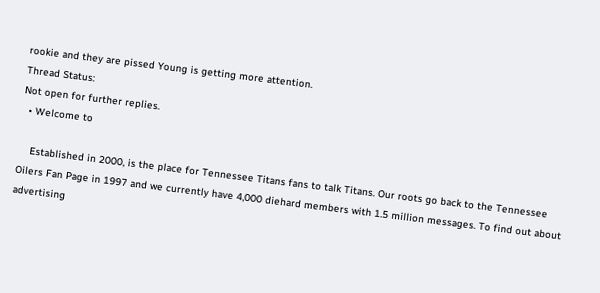rookie and they are pissed Young is getting more attention.
Thread Status:
Not open for further replies.
  • Welcome to

    Established in 2000, is the place for Tennessee Titans fans to talk Titans. Our roots go back to the Tennessee Oilers Fan Page in 1997 and we currently have 4,000 diehard members with 1.5 million messages. To find out about advertising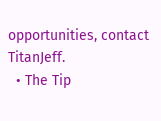opportunities, contact TitanJeff.
  • The Tip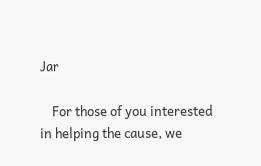Jar

    For those of you interested in helping the cause, we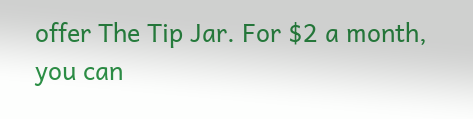offer The Tip Jar. For $2 a month, you can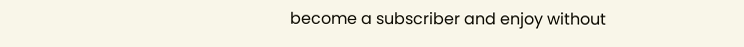become a subscriber and enjoy without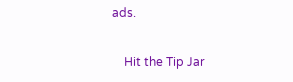ads.

    Hit the Tip Jar